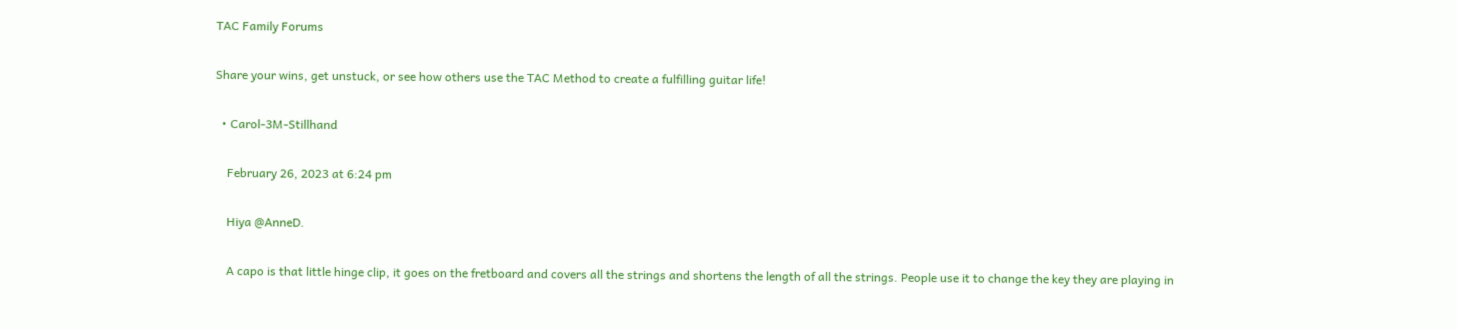TAC Family Forums

Share your wins, get unstuck, or see how others use the TAC Method to create a fulfilling guitar life!

  • Carol-3M-Stillhand

    February 26, 2023 at 6:24 pm

    Hiya @AnneD.

    A capo is that little hinge clip, it goes on the fretboard and covers all the strings and shortens the length of all the strings. People use it to change the key they are playing in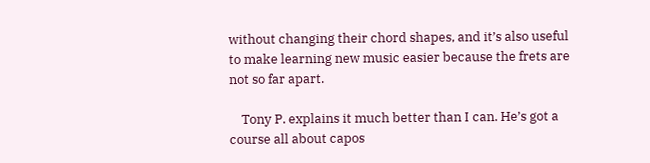without changing their chord shapes, and it’s also useful to make learning new music easier because the frets are not so far apart.

    Tony P. explains it much better than I can. He’s got a course all about capos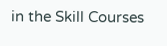in the Skill Courses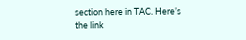section here in TAC. Here’s the link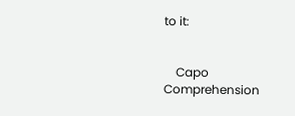to it:


    Capo Comprehension